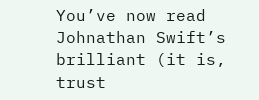You’ve now read Johnathan Swift’s brilliant (it is, trust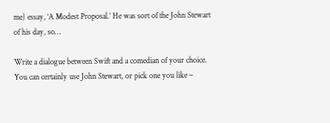me) essay, ‘A Modest Proposal.’ He was sort of the John Stewart of his day, so…

Write a dialogue between Swift and a comedian of your choice. You can certainly use John Stewart, or pick one you like –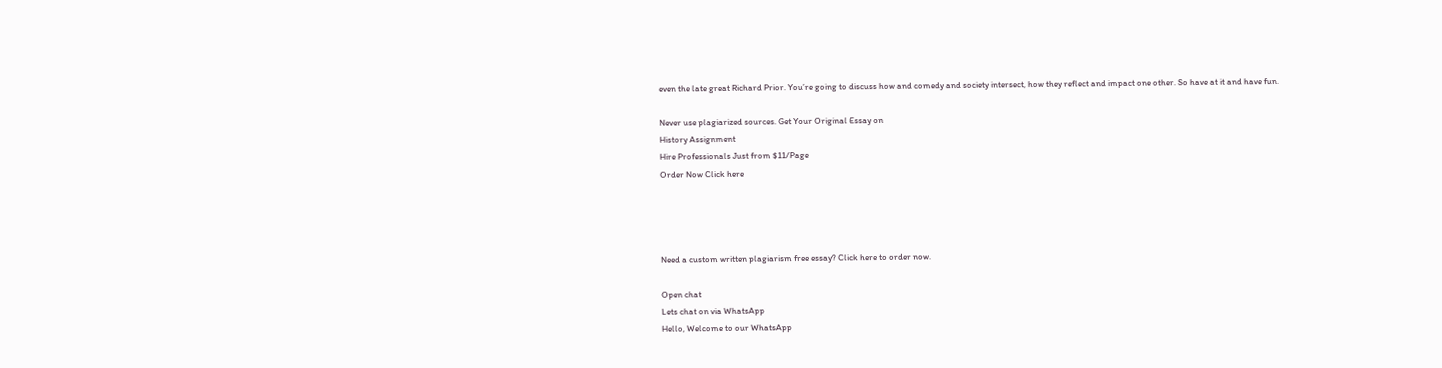even the late great Richard Prior. You’re going to discuss how and comedy and society intersect, how they reflect and impact one other. So have at it and have fun.

Never use plagiarized sources. Get Your Original Essay on
History Assignment
Hire Professionals Just from $11/Page
Order Now Click here




Need a custom written plagiarism free essay? Click here to order now.

Open chat
Lets chat on via WhatsApp
Hello, Welcome to our WhatsApp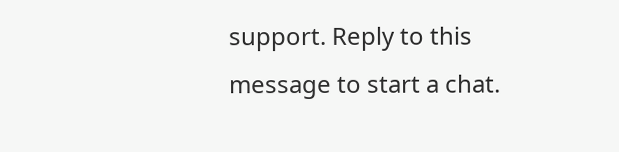support. Reply to this message to start a chat.